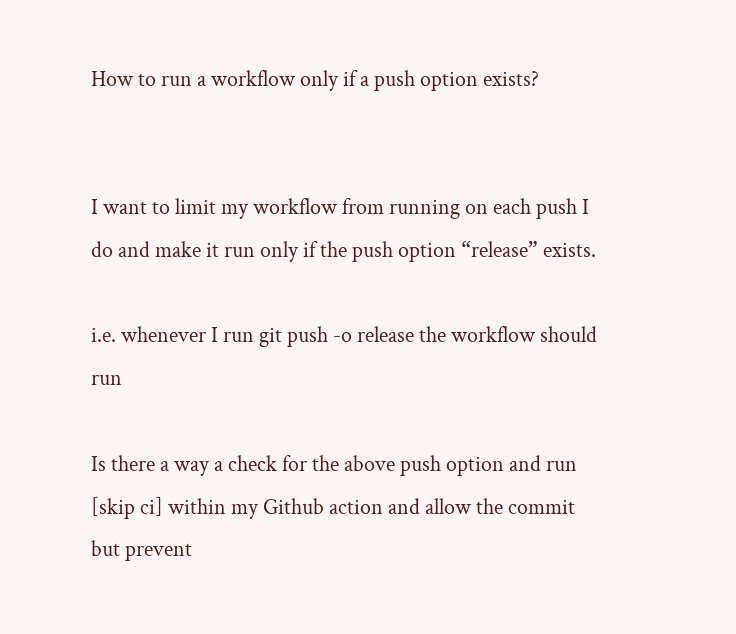How to run a workflow only if a push option exists?


I want to limit my workflow from running on each push I do and make it run only if the push option “release” exists.

i.e. whenever I run git push -o release the workflow should run

Is there a way a check for the above push option and run [skip ci] within my Github action and allow the commit but prevent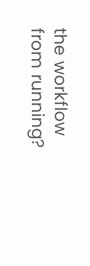the workflow from running?